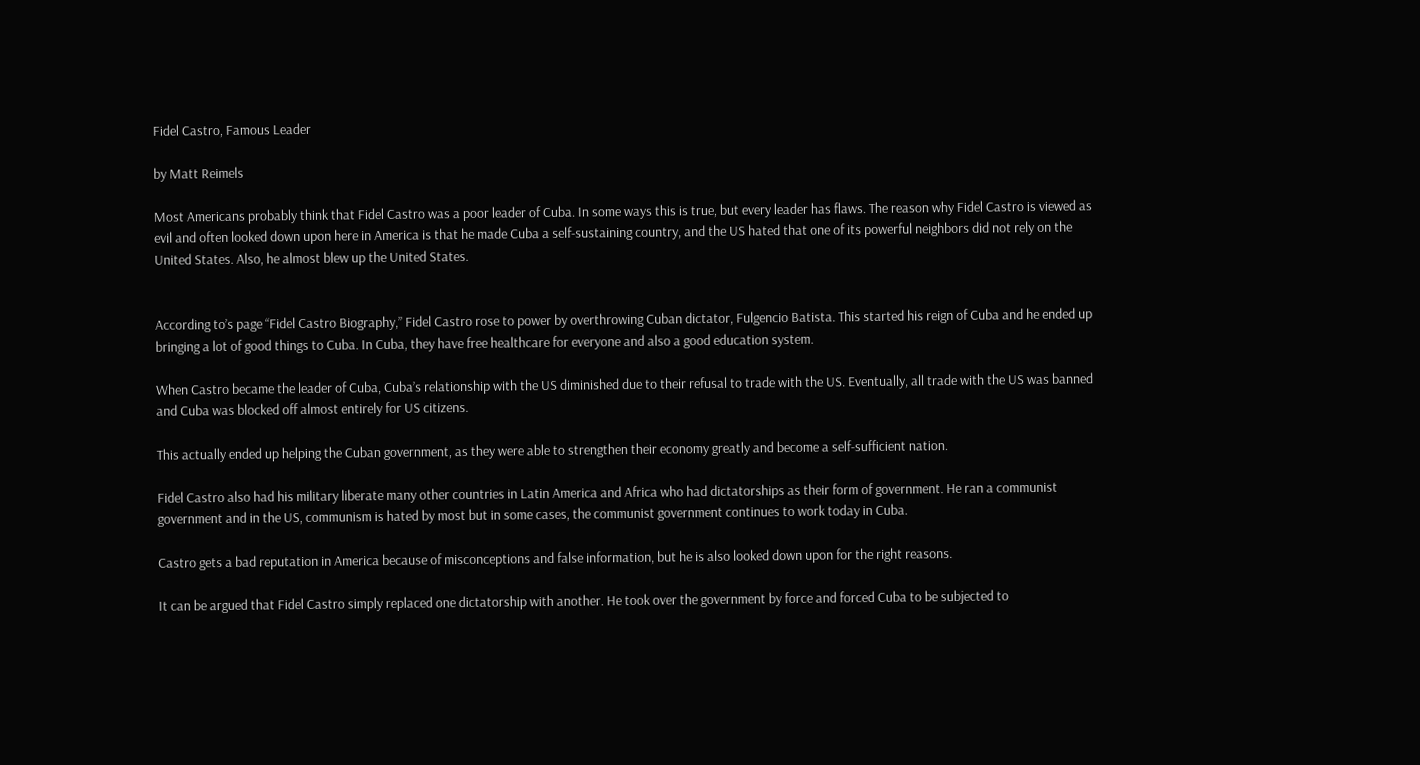Fidel Castro, Famous Leader

by Matt Reimels

Most Americans probably think that Fidel Castro was a poor leader of Cuba. In some ways this is true, but every leader has flaws. The reason why Fidel Castro is viewed as evil and often looked down upon here in America is that he made Cuba a self-sustaining country, and the US hated that one of its powerful neighbors did not rely on the United States. Also, he almost blew up the United States.


According to’s page “Fidel Castro Biography,” Fidel Castro rose to power by overthrowing Cuban dictator, Fulgencio Batista. This started his reign of Cuba and he ended up bringing a lot of good things to Cuba. In Cuba, they have free healthcare for everyone and also a good education system.

When Castro became the leader of Cuba, Cuba’s relationship with the US diminished due to their refusal to trade with the US. Eventually, all trade with the US was banned and Cuba was blocked off almost entirely for US citizens.

This actually ended up helping the Cuban government, as they were able to strengthen their economy greatly and become a self-sufficient nation.

Fidel Castro also had his military liberate many other countries in Latin America and Africa who had dictatorships as their form of government. He ran a communist government and in the US, communism is hated by most but in some cases, the communist government continues to work today in Cuba.

Castro gets a bad reputation in America because of misconceptions and false information, but he is also looked down upon for the right reasons.

It can be argued that Fidel Castro simply replaced one dictatorship with another. He took over the government by force and forced Cuba to be subjected to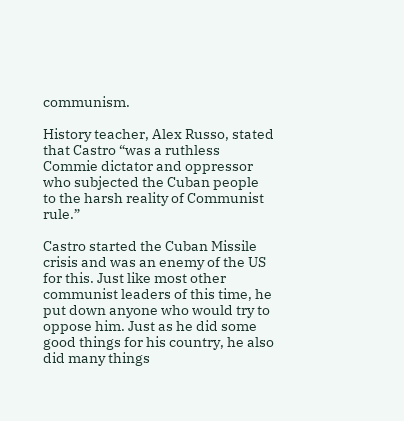communism.

History teacher, Alex Russo, stated that Castro “was a ruthless Commie dictator and oppressor who subjected the Cuban people to the harsh reality of Communist rule.”

Castro started the Cuban Missile crisis and was an enemy of the US for this. Just like most other communist leaders of this time, he put down anyone who would try to oppose him. Just as he did some good things for his country, he also did many things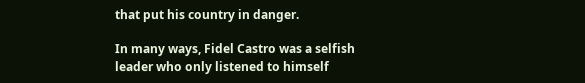that put his country in danger.

In many ways, Fidel Castro was a selfish leader who only listened to himself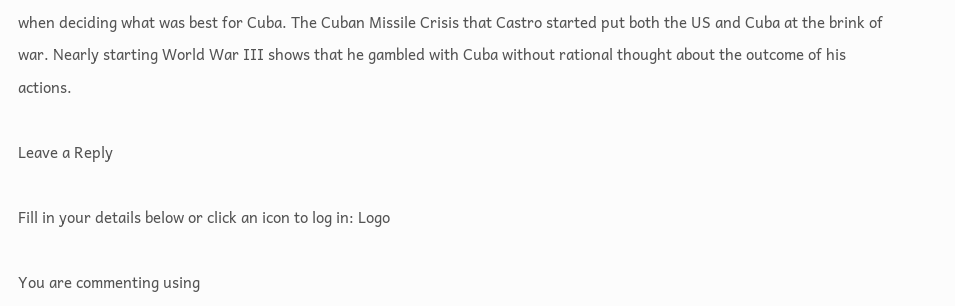when deciding what was best for Cuba. The Cuban Missile Crisis that Castro started put both the US and Cuba at the brink of war. Nearly starting World War III shows that he gambled with Cuba without rational thought about the outcome of his actions.

Leave a Reply

Fill in your details below or click an icon to log in: Logo

You are commenting using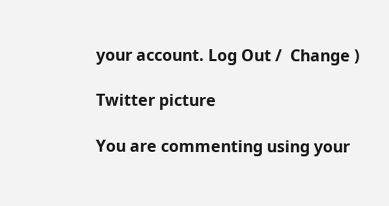your account. Log Out /  Change )

Twitter picture

You are commenting using your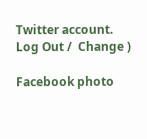Twitter account. Log Out /  Change )

Facebook photo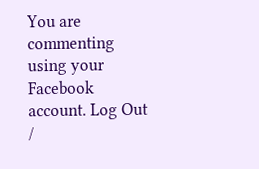You are commenting using your Facebook account. Log Out /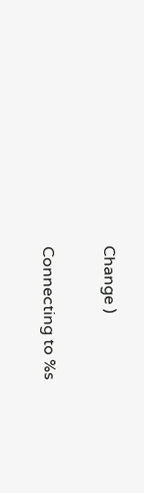Change )

Connecting to %s